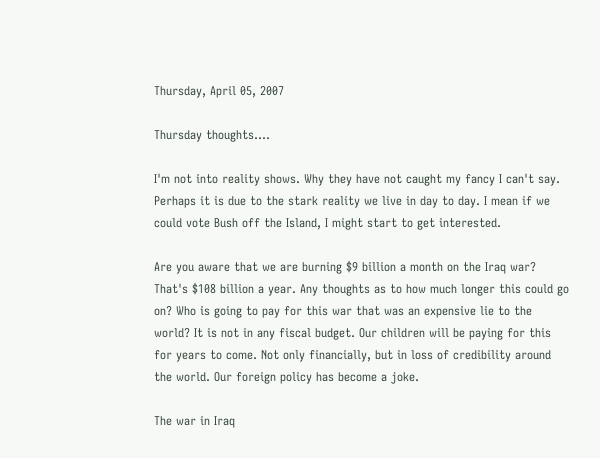Thursday, April 05, 2007

Thursday thoughts....

I'm not into reality shows. Why they have not caught my fancy I can't say. Perhaps it is due to the stark reality we live in day to day. I mean if we could vote Bush off the Island, I might start to get interested.

Are you aware that we are burning $9 billion a month on the Iraq war? That's $108 billion a year. Any thoughts as to how much longer this could go on? Who is going to pay for this war that was an expensive lie to the world? It is not in any fiscal budget. Our children will be paying for this for years to come. Not only financially, but in loss of credibility around the world. Our foreign policy has become a joke.

The war in Iraq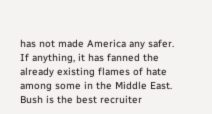has not made America any safer. If anything, it has fanned the already existing flames of hate among some in the Middle East. Bush is the best recruiter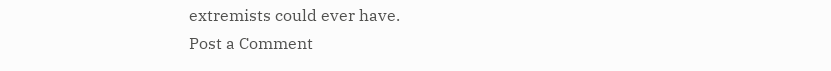extremists could ever have.
Post a Comment